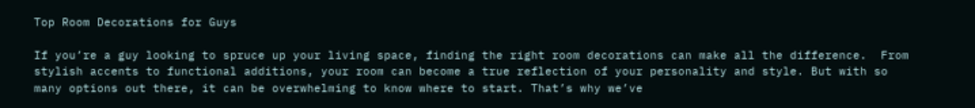Top Room Decorations for Guys

If you’re a guy looking to spruce up your living space, finding the right room decorations can make all the difference.  From stylish accents to functional additions, your room can become a true reflection of your personality and style. But with so many options out there, it can be overwhelming to know where to start. That’s why we’ve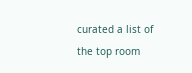curated a list of the top room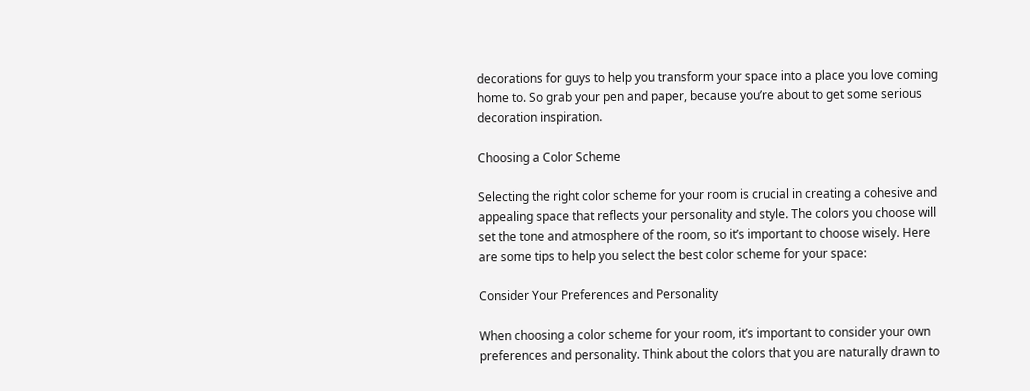decorations for guys to help you transform your space into a place you love coming home to. So grab your pen and paper, because you’re about to get some serious decoration inspiration.

Choosing a Color Scheme

Selecting the right color scheme for your room is crucial in creating a cohesive and appealing space that reflects your personality and style. The colors you choose will set the tone and atmosphere of the room, so it’s important to choose wisely. Here are some tips to help you select the best color scheme for your space:

Consider Your Preferences and Personality

When choosing a color scheme for your room, it’s important to consider your own preferences and personality. Think about the colors that you are naturally drawn to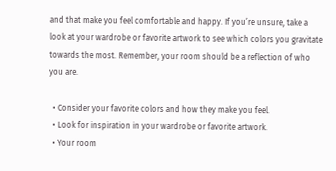and that make you feel comfortable and happy. If you’re unsure, take a look at your wardrobe or favorite artwork to see which colors you gravitate towards the most. Remember, your room should be a reflection of who you are.

  • Consider your favorite colors and how they make you feel.
  • Look for inspiration in your wardrobe or favorite artwork.
  • Your room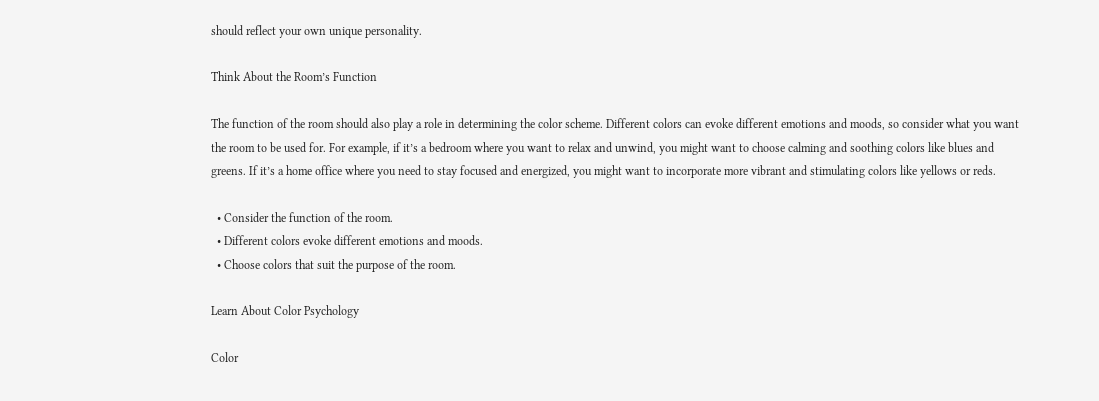should reflect your own unique personality.

Think About the Room’s Function

The function of the room should also play a role in determining the color scheme. Different colors can evoke different emotions and moods, so consider what you want the room to be used for. For example, if it’s a bedroom where you want to relax and unwind, you might want to choose calming and soothing colors like blues and greens. If it’s a home office where you need to stay focused and energized, you might want to incorporate more vibrant and stimulating colors like yellows or reds.

  • Consider the function of the room.
  • Different colors evoke different emotions and moods.
  • Choose colors that suit the purpose of the room.

Learn About Color Psychology

Color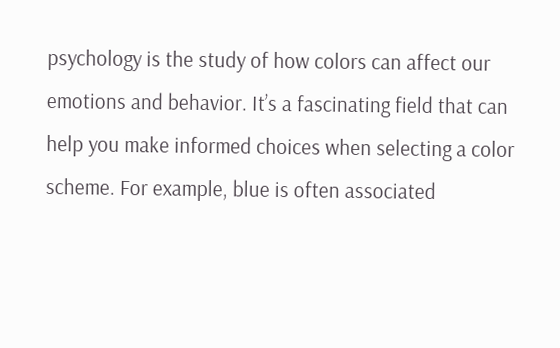psychology is the study of how colors can affect our emotions and behavior. It’s a fascinating field that can help you make informed choices when selecting a color scheme. For example, blue is often associated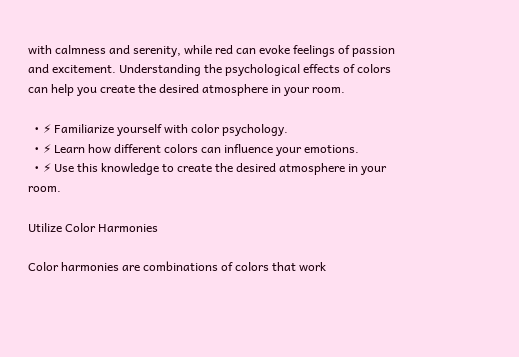with calmness and serenity, while red can evoke feelings of passion and excitement. Understanding the psychological effects of colors can help you create the desired atmosphere in your room.

  • ⚡ Familiarize yourself with color psychology.
  • ⚡ Learn how different colors can influence your emotions.
  • ⚡ Use this knowledge to create the desired atmosphere in your room.

Utilize Color Harmonies

Color harmonies are combinations of colors that work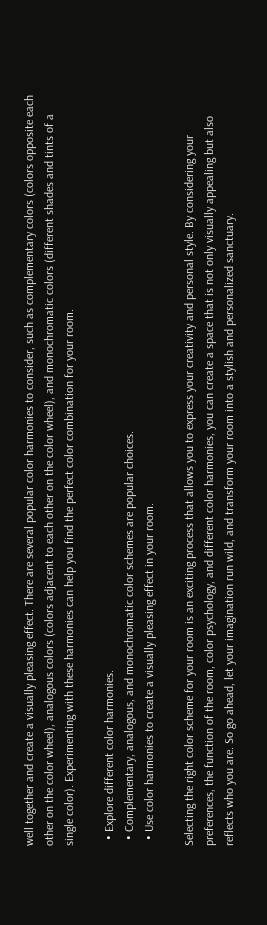well together and create a visually pleasing effect. There are several popular color harmonies to consider, such as complementary colors (colors opposite each other on the color wheel), analogous colors (colors adjacent to each other on the color wheel), and monochromatic colors (different shades and tints of a single color). Experimenting with these harmonies can help you find the perfect color combination for your room.

  • Explore different color harmonies.
  • Complementary, analogous, and monochromatic color schemes are popular choices.
  • Use color harmonies to create a visually pleasing effect in your room.

Selecting the right color scheme for your room is an exciting process that allows you to express your creativity and personal style. By considering your preferences, the function of the room, color psychology, and different color harmonies, you can create a space that is not only visually appealing but also reflects who you are. So go ahead, let your imagination run wild, and transform your room into a stylish and personalized sanctuary.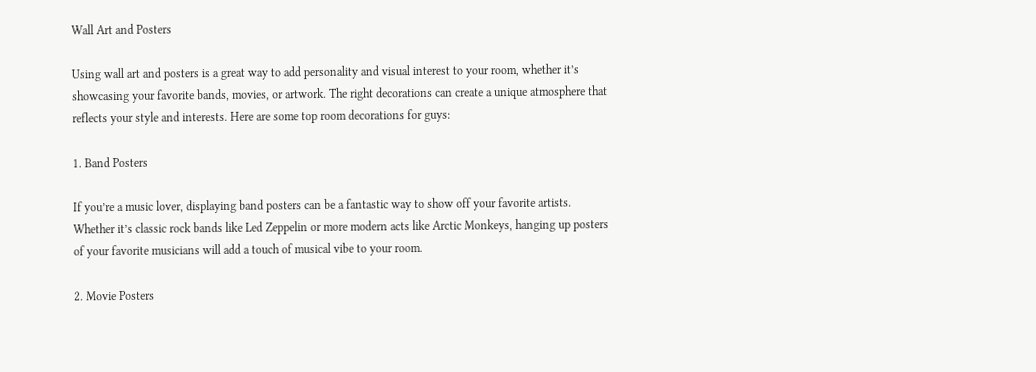Wall Art and Posters

Using wall art and posters is a great way to add personality and visual interest to your room, whether it’s showcasing your favorite bands, movies, or artwork. The right decorations can create a unique atmosphere that reflects your style and interests. Here are some top room decorations for guys:

1. Band Posters

If you’re a music lover, displaying band posters can be a fantastic way to show off your favorite artists. Whether it’s classic rock bands like Led Zeppelin or more modern acts like Arctic Monkeys, hanging up posters of your favorite musicians will add a touch of musical vibe to your room.

2. Movie Posters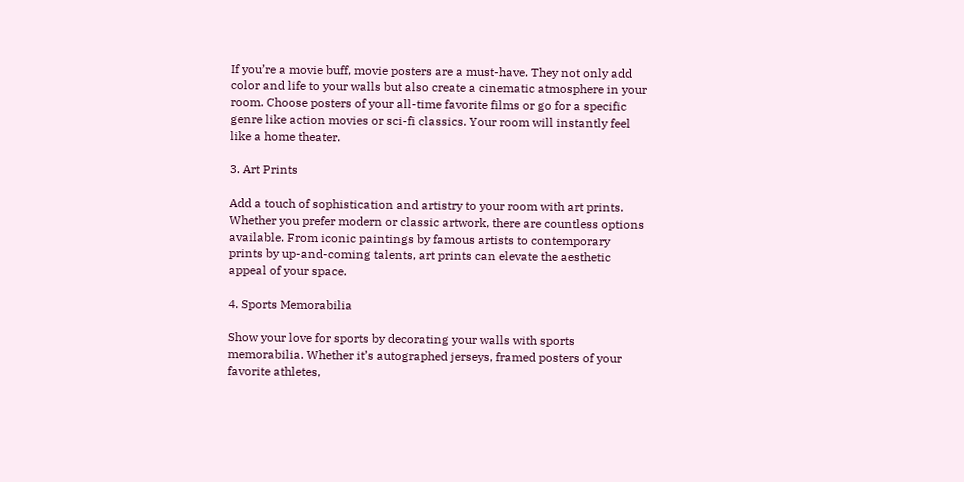If you’re a movie buff, movie posters are a must-have. They not only add color and life to your walls but also create a cinematic atmosphere in your room. Choose posters of your all-time favorite films or go for a specific genre like action movies or sci-fi classics. Your room will instantly feel like a home theater.

3. Art Prints

Add a touch of sophistication and artistry to your room with art prints. Whether you prefer modern or classic artwork, there are countless options available. From iconic paintings by famous artists to contemporary prints by up-and-coming talents, art prints can elevate the aesthetic appeal of your space.

4. Sports Memorabilia

Show your love for sports by decorating your walls with sports memorabilia. Whether it’s autographed jerseys, framed posters of your favorite athletes,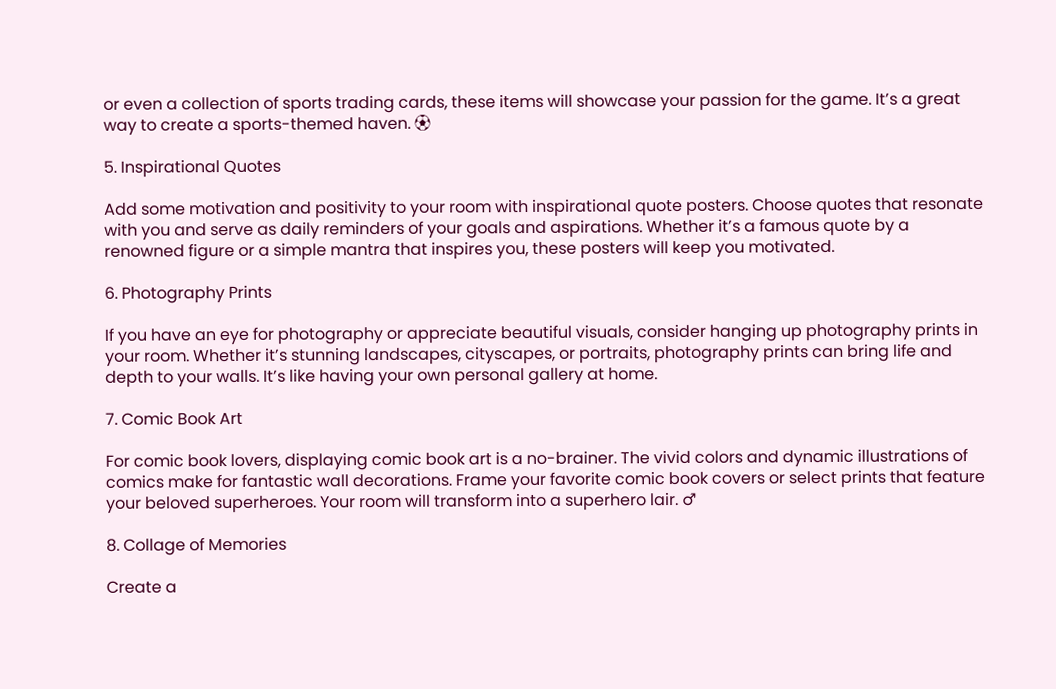or even a collection of sports trading cards, these items will showcase your passion for the game. It’s a great way to create a sports-themed haven. ⚽

5. Inspirational Quotes

Add some motivation and positivity to your room with inspirational quote posters. Choose quotes that resonate with you and serve as daily reminders of your goals and aspirations. Whether it’s a famous quote by a renowned figure or a simple mantra that inspires you, these posters will keep you motivated.

6. Photography Prints

If you have an eye for photography or appreciate beautiful visuals, consider hanging up photography prints in your room. Whether it’s stunning landscapes, cityscapes, or portraits, photography prints can bring life and depth to your walls. It’s like having your own personal gallery at home.

7. Comic Book Art

For comic book lovers, displaying comic book art is a no-brainer. The vivid colors and dynamic illustrations of comics make for fantastic wall decorations. Frame your favorite comic book covers or select prints that feature your beloved superheroes. Your room will transform into a superhero lair. ♂

8. Collage of Memories

Create a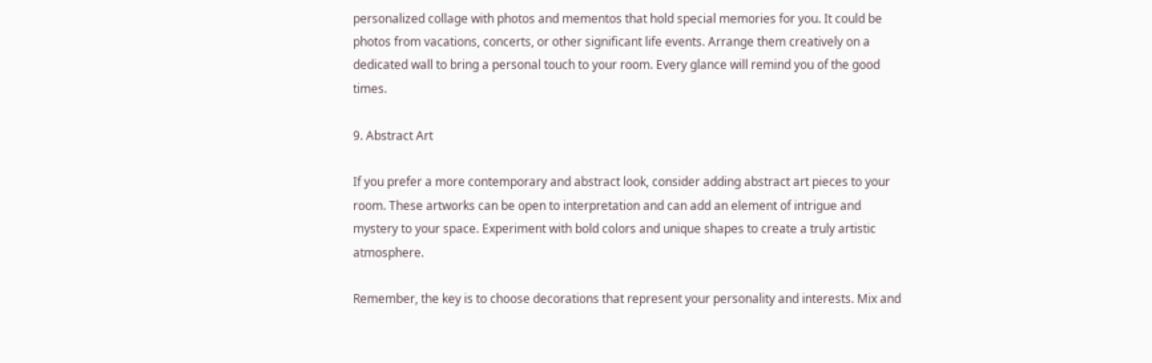personalized collage with photos and mementos that hold special memories for you. It could be photos from vacations, concerts, or other significant life events. Arrange them creatively on a dedicated wall to bring a personal touch to your room. Every glance will remind you of the good times.

9. Abstract Art

If you prefer a more contemporary and abstract look, consider adding abstract art pieces to your room. These artworks can be open to interpretation and can add an element of intrigue and mystery to your space. Experiment with bold colors and unique shapes to create a truly artistic atmosphere.

Remember, the key is to choose decorations that represent your personality and interests. Mix and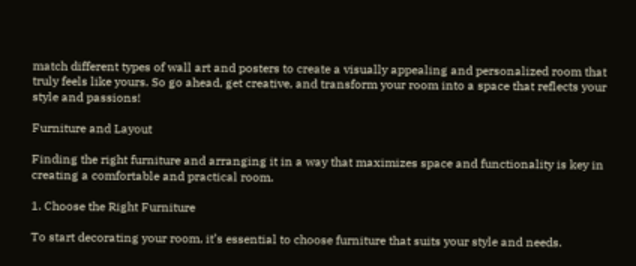match different types of wall art and posters to create a visually appealing and personalized room that truly feels like yours. So go ahead, get creative, and transform your room into a space that reflects your style and passions!

Furniture and Layout

Finding the right furniture and arranging it in a way that maximizes space and functionality is key in creating a comfortable and practical room.

1. Choose the Right Furniture

To start decorating your room, it’s essential to choose furniture that suits your style and needs.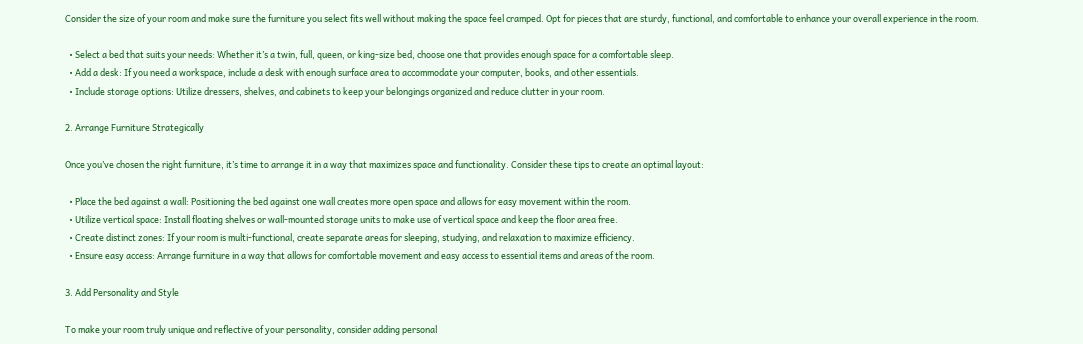Consider the size of your room and make sure the furniture you select fits well without making the space feel cramped. Opt for pieces that are sturdy, functional, and comfortable to enhance your overall experience in the room.

  • Select a bed that suits your needs: Whether it’s a twin, full, queen, or king-size bed, choose one that provides enough space for a comfortable sleep.
  • Add a desk: If you need a workspace, include a desk with enough surface area to accommodate your computer, books, and other essentials.
  • Include storage options: Utilize dressers, shelves, and cabinets to keep your belongings organized and reduce clutter in your room.

2. Arrange Furniture Strategically

Once you’ve chosen the right furniture, it’s time to arrange it in a way that maximizes space and functionality. Consider these tips to create an optimal layout:

  • Place the bed against a wall: Positioning the bed against one wall creates more open space and allows for easy movement within the room.
  • Utilize vertical space: Install floating shelves or wall-mounted storage units to make use of vertical space and keep the floor area free.
  • Create distinct zones: If your room is multi-functional, create separate areas for sleeping, studying, and relaxation to maximize efficiency.
  • Ensure easy access: Arrange furniture in a way that allows for comfortable movement and easy access to essential items and areas of the room.

3. Add Personality and Style

To make your room truly unique and reflective of your personality, consider adding personal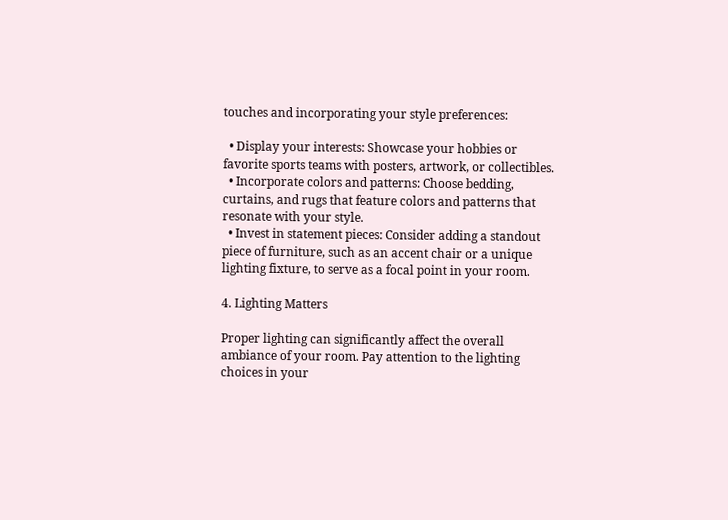touches and incorporating your style preferences:

  • Display your interests: Showcase your hobbies or favorite sports teams with posters, artwork, or collectibles.
  • Incorporate colors and patterns: Choose bedding, curtains, and rugs that feature colors and patterns that resonate with your style.
  • Invest in statement pieces: Consider adding a standout piece of furniture, such as an accent chair or a unique lighting fixture, to serve as a focal point in your room.

4. Lighting Matters

Proper lighting can significantly affect the overall ambiance of your room. Pay attention to the lighting choices in your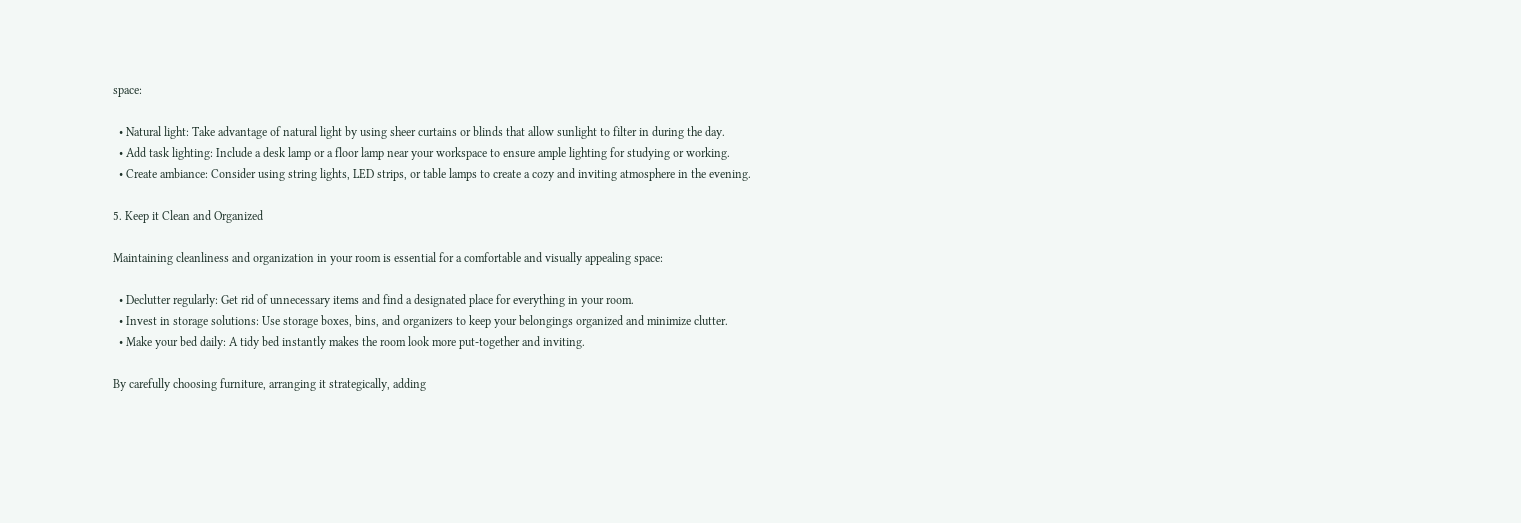space:

  • Natural light: Take advantage of natural light by using sheer curtains or blinds that allow sunlight to filter in during the day.
  • Add task lighting: Include a desk lamp or a floor lamp near your workspace to ensure ample lighting for studying or working.
  • Create ambiance: Consider using string lights, LED strips, or table lamps to create a cozy and inviting atmosphere in the evening.

5. Keep it Clean and Organized

Maintaining cleanliness and organization in your room is essential for a comfortable and visually appealing space:

  • Declutter regularly: Get rid of unnecessary items and find a designated place for everything in your room.
  • Invest in storage solutions: Use storage boxes, bins, and organizers to keep your belongings organized and minimize clutter.
  • Make your bed daily: A tidy bed instantly makes the room look more put-together and inviting.

By carefully choosing furniture, arranging it strategically, adding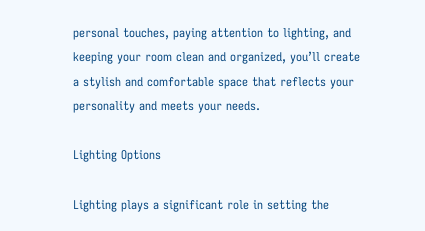personal touches, paying attention to lighting, and keeping your room clean and organized, you’ll create a stylish and comfortable space that reflects your personality and meets your needs.

Lighting Options

Lighting plays a significant role in setting the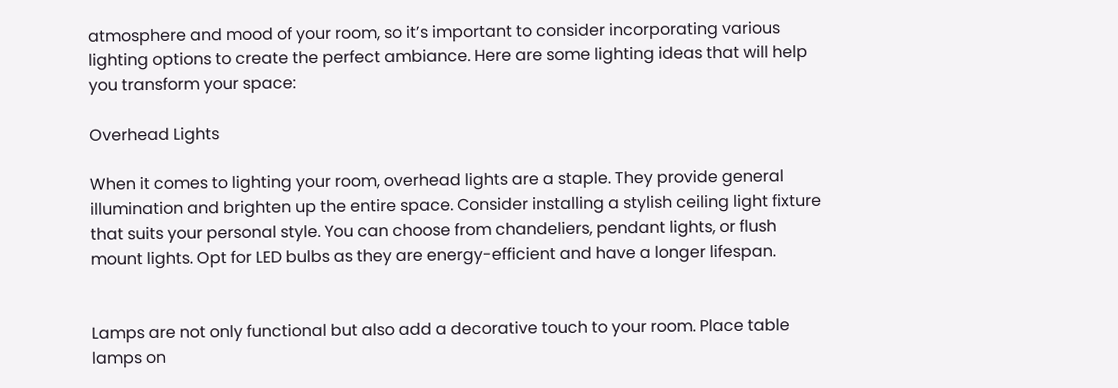atmosphere and mood of your room, so it’s important to consider incorporating various lighting options to create the perfect ambiance. Here are some lighting ideas that will help you transform your space:

Overhead Lights

When it comes to lighting your room, overhead lights are a staple. They provide general illumination and brighten up the entire space. Consider installing a stylish ceiling light fixture that suits your personal style. You can choose from chandeliers, pendant lights, or flush mount lights. Opt for LED bulbs as they are energy-efficient and have a longer lifespan.


Lamps are not only functional but also add a decorative touch to your room. Place table lamps on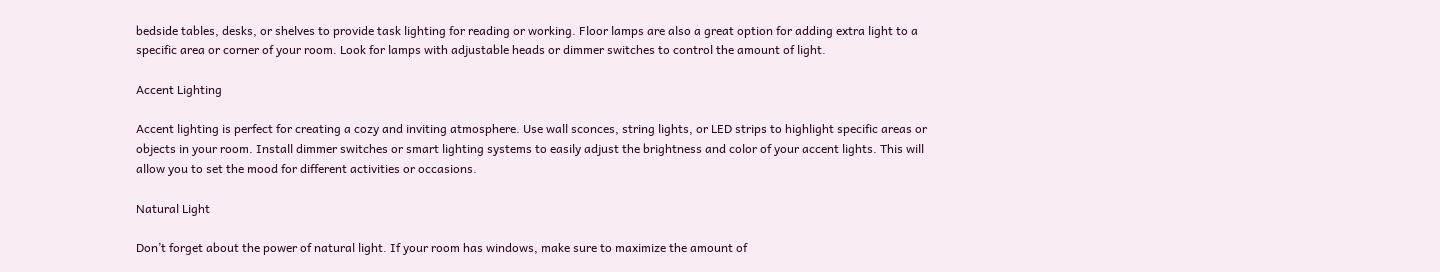bedside tables, desks, or shelves to provide task lighting for reading or working. Floor lamps are also a great option for adding extra light to a specific area or corner of your room. Look for lamps with adjustable heads or dimmer switches to control the amount of light.

Accent Lighting

Accent lighting is perfect for creating a cozy and inviting atmosphere. Use wall sconces, string lights, or LED strips to highlight specific areas or objects in your room. Install dimmer switches or smart lighting systems to easily adjust the brightness and color of your accent lights. This will allow you to set the mood for different activities or occasions.

Natural Light

Don’t forget about the power of natural light. If your room has windows, make sure to maximize the amount of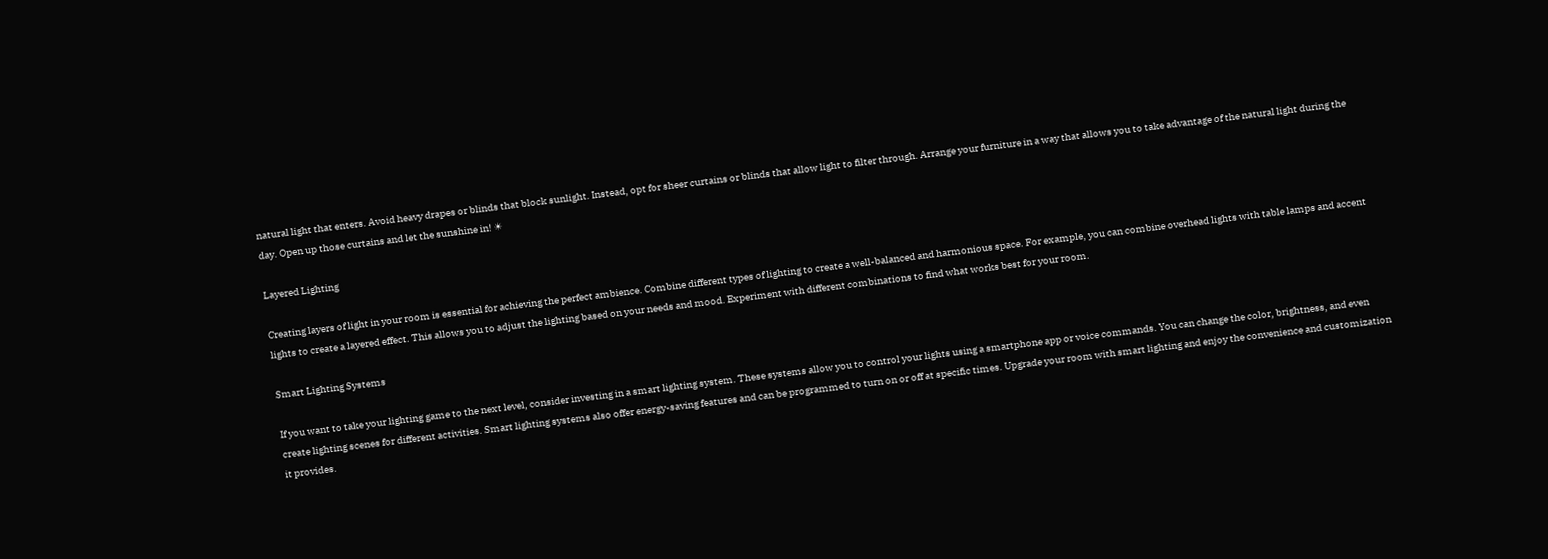natural light that enters. Avoid heavy drapes or blinds that block sunlight. Instead, opt for sheer curtains or blinds that allow light to filter through. Arrange your furniture in a way that allows you to take advantage of the natural light during the day. Open up those curtains and let the sunshine in! ☀

Layered Lighting

Creating layers of light in your room is essential for achieving the perfect ambience. Combine different types of lighting to create a well-balanced and harmonious space. For example, you can combine overhead lights with table lamps and accent lights to create a layered effect. This allows you to adjust the lighting based on your needs and mood. Experiment with different combinations to find what works best for your room.

Smart Lighting Systems

If you want to take your lighting game to the next level, consider investing in a smart lighting system. These systems allow you to control your lights using a smartphone app or voice commands. You can change the color, brightness, and even create lighting scenes for different activities. Smart lighting systems also offer energy-saving features and can be programmed to turn on or off at specific times. Upgrade your room with smart lighting and enjoy the convenience and customization it provides.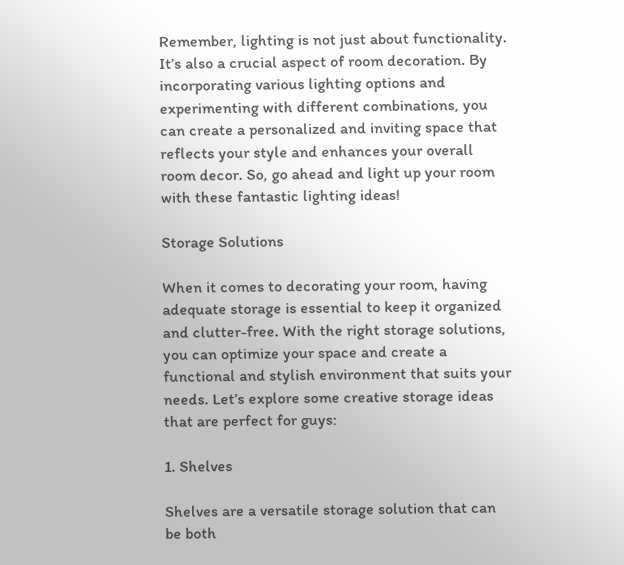Remember, lighting is not just about functionality. It’s also a crucial aspect of room decoration. By incorporating various lighting options and experimenting with different combinations, you can create a personalized and inviting space that reflects your style and enhances your overall room decor. So, go ahead and light up your room with these fantastic lighting ideas!

Storage Solutions

When it comes to decorating your room, having adequate storage is essential to keep it organized and clutter-free. With the right storage solutions, you can optimize your space and create a functional and stylish environment that suits your needs. Let’s explore some creative storage ideas that are perfect for guys:

1. Shelves

Shelves are a versatile storage solution that can be both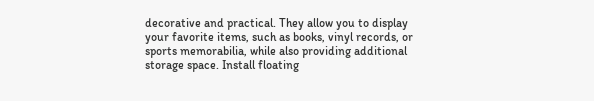decorative and practical. They allow you to display your favorite items, such as books, vinyl records, or sports memorabilia, while also providing additional storage space. Install floating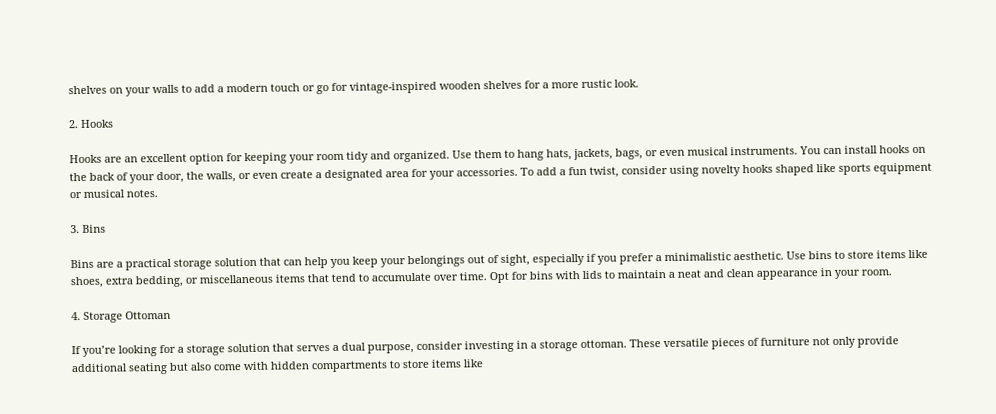shelves on your walls to add a modern touch or go for vintage-inspired wooden shelves for a more rustic look.

2. Hooks

Hooks are an excellent option for keeping your room tidy and organized. Use them to hang hats, jackets, bags, or even musical instruments. You can install hooks on the back of your door, the walls, or even create a designated area for your accessories. To add a fun twist, consider using novelty hooks shaped like sports equipment or musical notes.

3. Bins

Bins are a practical storage solution that can help you keep your belongings out of sight, especially if you prefer a minimalistic aesthetic. Use bins to store items like shoes, extra bedding, or miscellaneous items that tend to accumulate over time. Opt for bins with lids to maintain a neat and clean appearance in your room.

4. Storage Ottoman

If you’re looking for a storage solution that serves a dual purpose, consider investing in a storage ottoman. These versatile pieces of furniture not only provide additional seating but also come with hidden compartments to store items like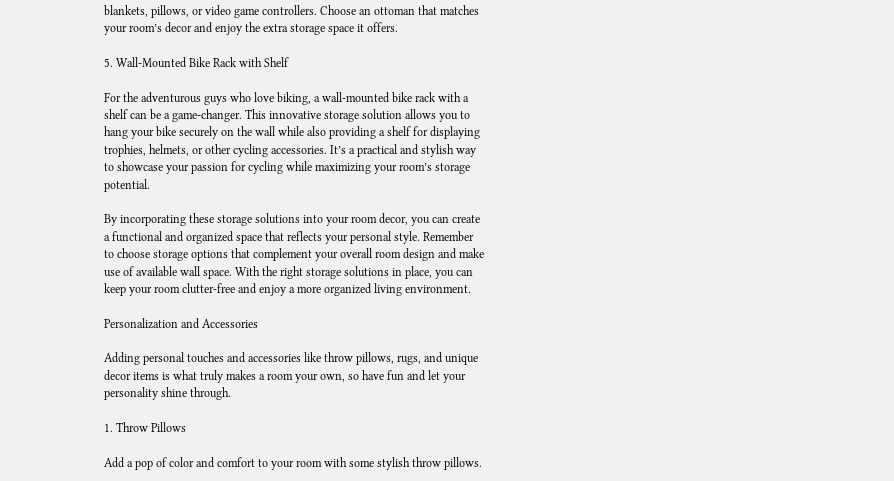blankets, pillows, or video game controllers. Choose an ottoman that matches your room’s decor and enjoy the extra storage space it offers.

5. Wall-Mounted Bike Rack with Shelf

For the adventurous guys who love biking, a wall-mounted bike rack with a shelf can be a game-changer. This innovative storage solution allows you to hang your bike securely on the wall while also providing a shelf for displaying trophies, helmets, or other cycling accessories. It’s a practical and stylish way to showcase your passion for cycling while maximizing your room’s storage potential.

By incorporating these storage solutions into your room decor, you can create a functional and organized space that reflects your personal style. Remember to choose storage options that complement your overall room design and make use of available wall space. With the right storage solutions in place, you can keep your room clutter-free and enjoy a more organized living environment.

Personalization and Accessories

Adding personal touches and accessories like throw pillows, rugs, and unique decor items is what truly makes a room your own, so have fun and let your personality shine through.

1. Throw Pillows

Add a pop of color and comfort to your room with some stylish throw pillows.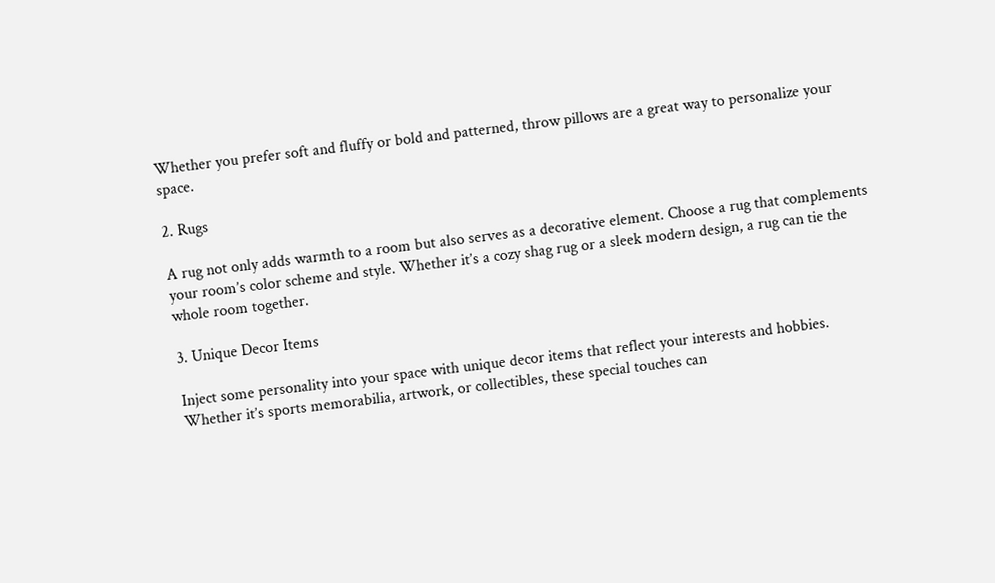Whether you prefer soft and fluffy or bold and patterned, throw pillows are a great way to personalize your space.

2. Rugs

A rug not only adds warmth to a room but also serves as a decorative element. Choose a rug that complements your room’s color scheme and style. Whether it’s a cozy shag rug or a sleek modern design, a rug can tie the whole room together.

3. Unique Decor Items

Inject some personality into your space with unique decor items that reflect your interests and hobbies. Whether it’s sports memorabilia, artwork, or collectibles, these special touches can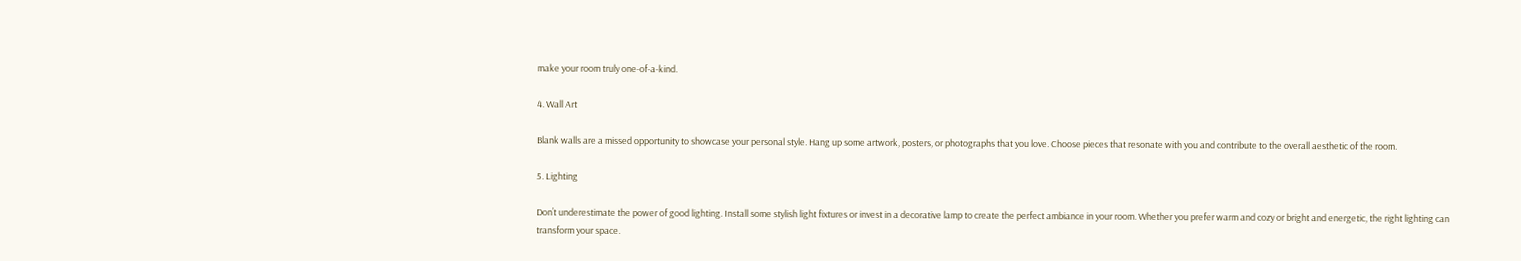make your room truly one-of-a-kind.

4. Wall Art

Blank walls are a missed opportunity to showcase your personal style. Hang up some artwork, posters, or photographs that you love. Choose pieces that resonate with you and contribute to the overall aesthetic of the room.

5. Lighting

Don’t underestimate the power of good lighting. Install some stylish light fixtures or invest in a decorative lamp to create the perfect ambiance in your room. Whether you prefer warm and cozy or bright and energetic, the right lighting can transform your space.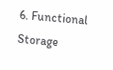6. Functional Storage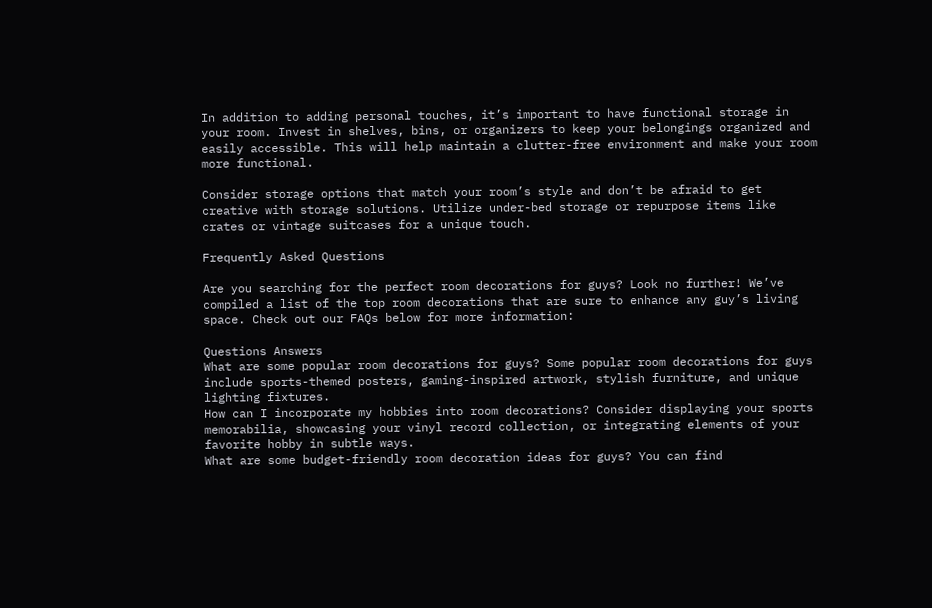In addition to adding personal touches, it’s important to have functional storage in your room. Invest in shelves, bins, or organizers to keep your belongings organized and easily accessible. This will help maintain a clutter-free environment and make your room more functional.

Consider storage options that match your room’s style and don’t be afraid to get creative with storage solutions. Utilize under-bed storage or repurpose items like crates or vintage suitcases for a unique touch.

Frequently Asked Questions

Are you searching for the perfect room decorations for guys? Look no further! We’ve compiled a list of the top room decorations that are sure to enhance any guy’s living space. Check out our FAQs below for more information:

Questions Answers
What are some popular room decorations for guys? Some popular room decorations for guys include sports-themed posters, gaming-inspired artwork, stylish furniture, and unique lighting fixtures.
How can I incorporate my hobbies into room decorations? Consider displaying your sports memorabilia, showcasing your vinyl record collection, or integrating elements of your favorite hobby in subtle ways.
What are some budget-friendly room decoration ideas for guys? You can find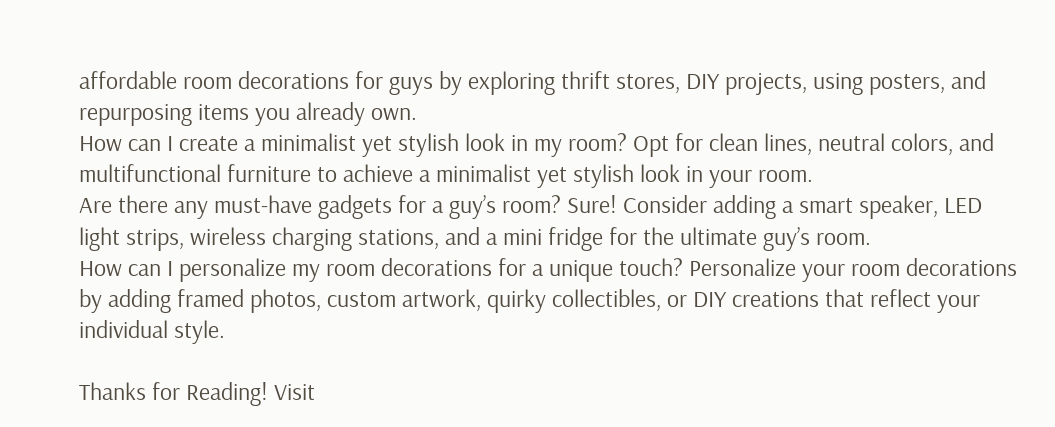affordable room decorations for guys by exploring thrift stores, DIY projects, using posters, and repurposing items you already own.
How can I create a minimalist yet stylish look in my room? Opt for clean lines, neutral colors, and multifunctional furniture to achieve a minimalist yet stylish look in your room.
Are there any must-have gadgets for a guy’s room? Sure! Consider adding a smart speaker, LED light strips, wireless charging stations, and a mini fridge for the ultimate guy’s room.
How can I personalize my room decorations for a unique touch? Personalize your room decorations by adding framed photos, custom artwork, quirky collectibles, or DIY creations that reflect your individual style.

Thanks for Reading! Visit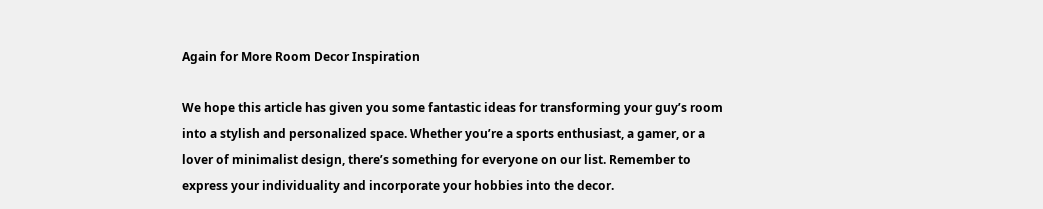Again for More Room Decor Inspiration

We hope this article has given you some fantastic ideas for transforming your guy’s room into a stylish and personalized space. Whether you’re a sports enthusiast, a gamer, or a lover of minimalist design, there’s something for everyone on our list. Remember to express your individuality and incorporate your hobbies into the decor.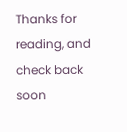Thanks for reading, and check back soon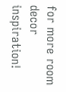for more room decor inspiration!